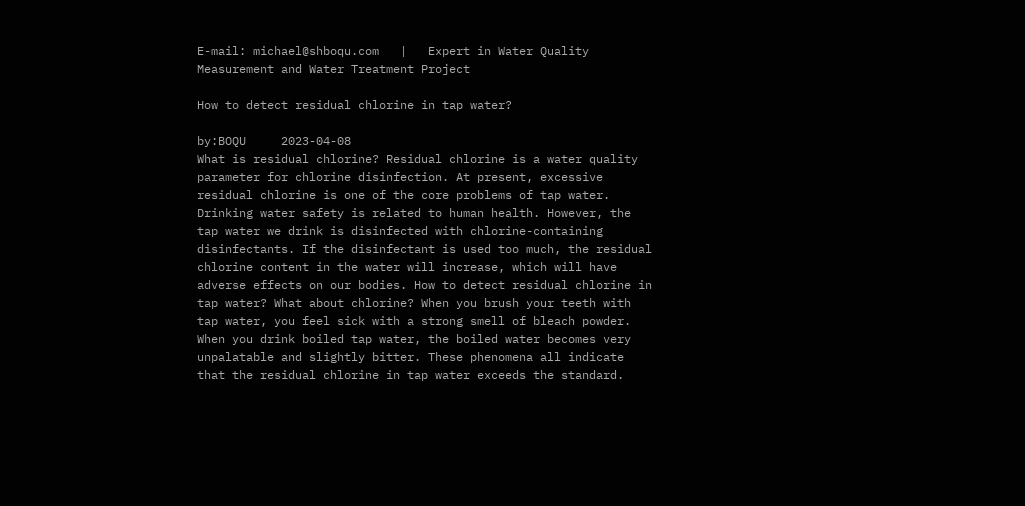E-mail: michael@shboqu.com   |   Expert in Water Quality Measurement and Water Treatment Project

How to detect residual chlorine in tap water?

by:BOQU     2023-04-08
What is residual chlorine? Residual chlorine is a water quality parameter for chlorine disinfection. At present, excessive residual chlorine is one of the core problems of tap water. Drinking water safety is related to human health. However, the tap water we drink is disinfected with chlorine-containing disinfectants. If the disinfectant is used too much, the residual chlorine content in the water will increase, which will have adverse effects on our bodies. How to detect residual chlorine in tap water? What about chlorine? When you brush your teeth with tap water, you feel sick with a strong smell of bleach powder. When you drink boiled tap water, the boiled water becomes very unpalatable and slightly bitter. These phenomena all indicate that the residual chlorine in tap water exceeds the standard.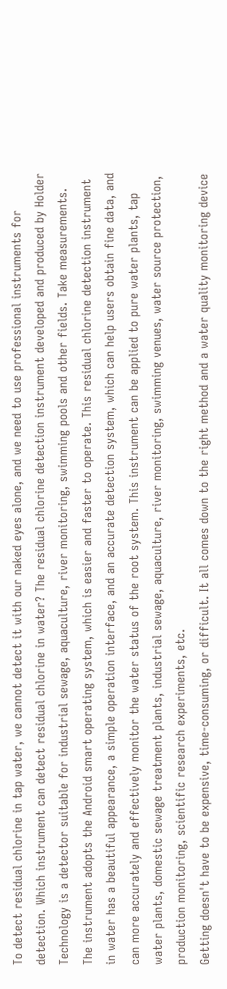To detect residual chlorine in tap water, we cannot detect it with our naked eyes alone, and we need to use professional instruments for detection. Which instrument can detect residual chlorine in water? The residual chlorine detection instrument developed and produced by Holder Technology is a detector suitable for industrial sewage, aquaculture, river monitoring, swimming pools and other fields. Take measurements. The instrument adopts the Android smart operating system, which is easier and faster to operate. This residual chlorine detection instrument in water has a beautiful appearance, a simple operation interface, and an accurate detection system, which can help users obtain fine data, and can more accurately and effectively monitor the water status of the root system. This instrument can be applied to pure water plants, tap water plants, domestic sewage treatment plants, industrial sewage, aquaculture, river monitoring, swimming venues, water source protection, production monitoring, scientific research experiments, etc.
Getting doesn't have to be expensive, time-consuming, or difficult. It all comes down to the right method and a water quality monitoring device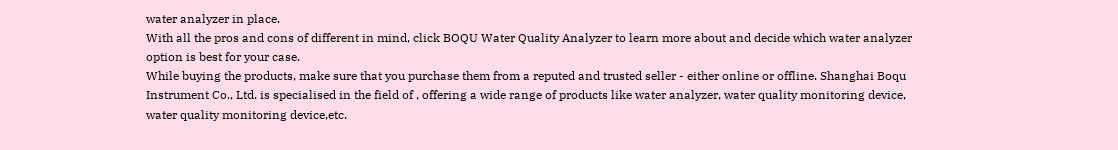water analyzer in place.
With all the pros and cons of different in mind, click BOQU Water Quality Analyzer to learn more about and decide which water analyzer option is best for your case.
While buying the products, make sure that you purchase them from a reputed and trusted seller - either online or offline. Shanghai Boqu Instrument Co., Ltd. is specialised in the field of , offering a wide range of products like water analyzer, water quality monitoring device, water quality monitoring device,etc.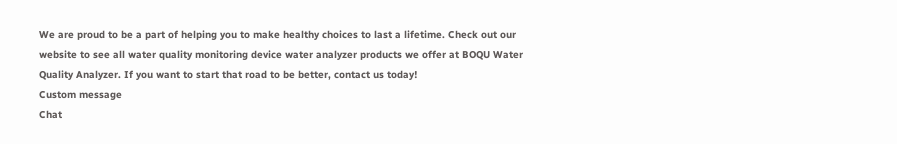We are proud to be a part of helping you to make healthy choices to last a lifetime. Check out our website to see all water quality monitoring device water analyzer products we offer at BOQU Water Quality Analyzer. If you want to start that road to be better, contact us today!
Custom message
Chat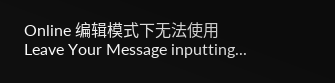Online 编辑模式下无法使用
Leave Your Message inputting...